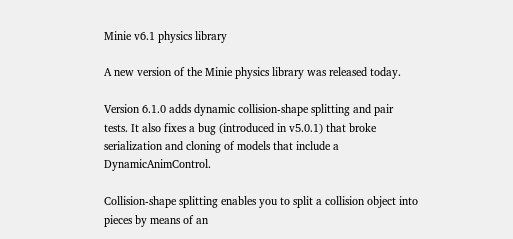Minie v6.1 physics library

A new version of the Minie physics library was released today.

Version 6.1.0 adds dynamic collision-shape splitting and pair tests. It also fixes a bug (introduced in v5.0.1) that broke serialization and cloning of models that include a DynamicAnimControl.

Collision-shape splitting enables you to split a collision object into pieces by means of an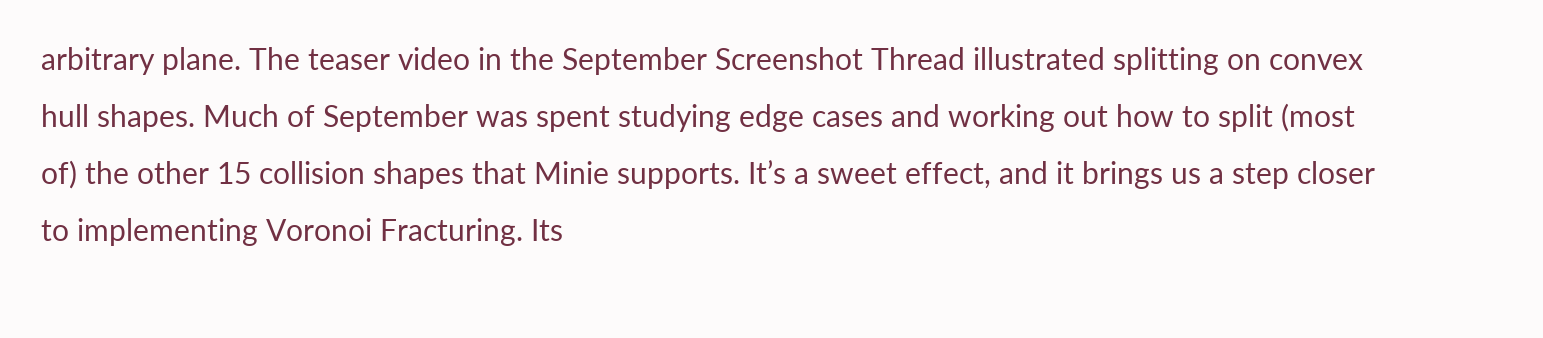arbitrary plane. The teaser video in the September Screenshot Thread illustrated splitting on convex hull shapes. Much of September was spent studying edge cases and working out how to split (most of) the other 15 collision shapes that Minie supports. It’s a sweet effect, and it brings us a step closer to implementing Voronoi Fracturing. Its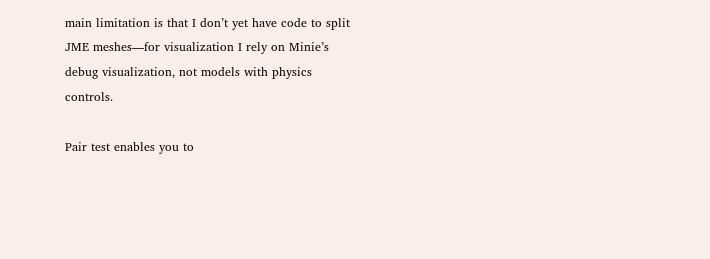main limitation is that I don’t yet have code to split JME meshes—for visualization I rely on Minie’s debug visualization, not models with physics controls.

Pair test enables you to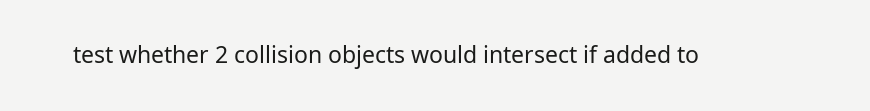test whether 2 collision objects would intersect if added to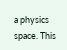a physics space. This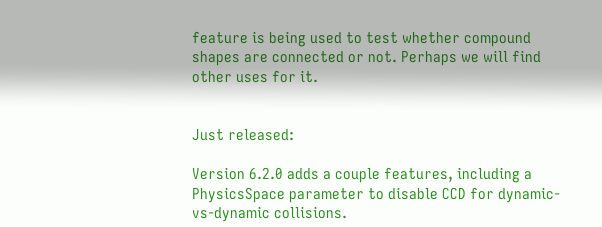feature is being used to test whether compound shapes are connected or not. Perhaps we will find other uses for it.


Just released:

Version 6.2.0 adds a couple features, including a PhysicsSpace parameter to disable CCD for dynamic-vs-dynamic collisions.